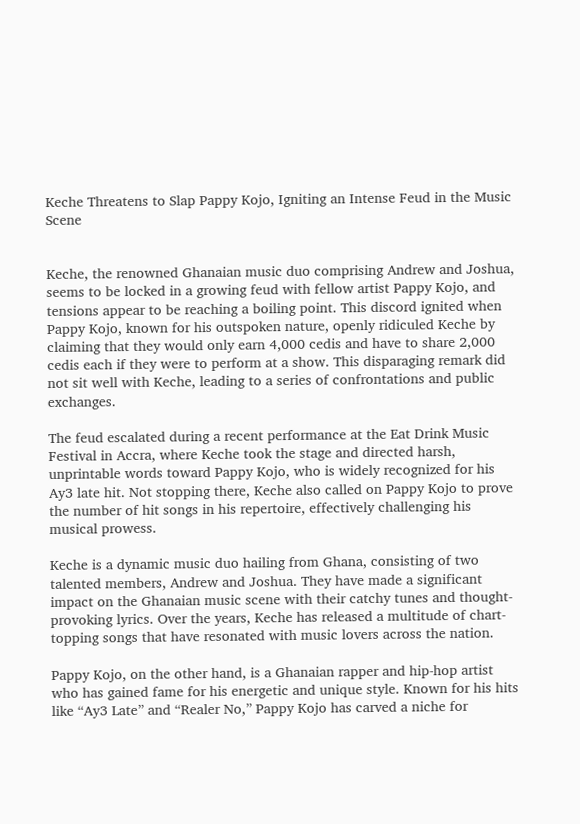Keche Threatens to Slap Pappy Kojo, Igniting an Intense Feud in the Music Scene


Keche, the renowned Ghanaian music duo comprising Andrew and Joshua, seems to be locked in a growing feud with fellow artist Pappy Kojo, and tensions appear to be reaching a boiling point. This discord ignited when Pappy Kojo, known for his outspoken nature, openly ridiculed Keche by claiming that they would only earn 4,000 cedis and have to share 2,000 cedis each if they were to perform at a show. This disparaging remark did not sit well with Keche, leading to a series of confrontations and public exchanges.

The feud escalated during a recent performance at the Eat Drink Music Festival in Accra, where Keche took the stage and directed harsh, unprintable words toward Pappy Kojo, who is widely recognized for his Ay3 late hit. Not stopping there, Keche also called on Pappy Kojo to prove the number of hit songs in his repertoire, effectively challenging his musical prowess.

Keche is a dynamic music duo hailing from Ghana, consisting of two talented members, Andrew and Joshua. They have made a significant impact on the Ghanaian music scene with their catchy tunes and thought-provoking lyrics. Over the years, Keche has released a multitude of chart-topping songs that have resonated with music lovers across the nation.

Pappy Kojo, on the other hand, is a Ghanaian rapper and hip-hop artist who has gained fame for his energetic and unique style. Known for his hits like “Ay3 Late” and “Realer No,” Pappy Kojo has carved a niche for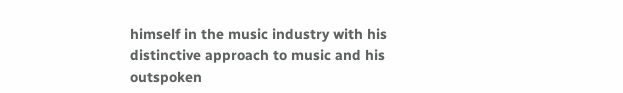himself in the music industry with his distinctive approach to music and his outspoken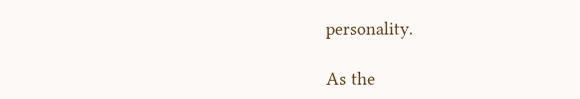personality.

As the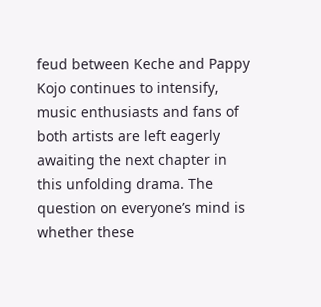feud between Keche and Pappy Kojo continues to intensify, music enthusiasts and fans of both artists are left eagerly awaiting the next chapter in this unfolding drama. The question on everyone’s mind is whether these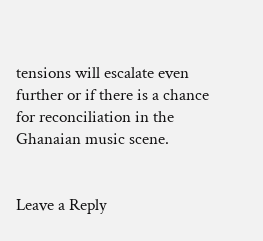tensions will escalate even further or if there is a chance for reconciliation in the Ghanaian music scene.


Leave a Reply